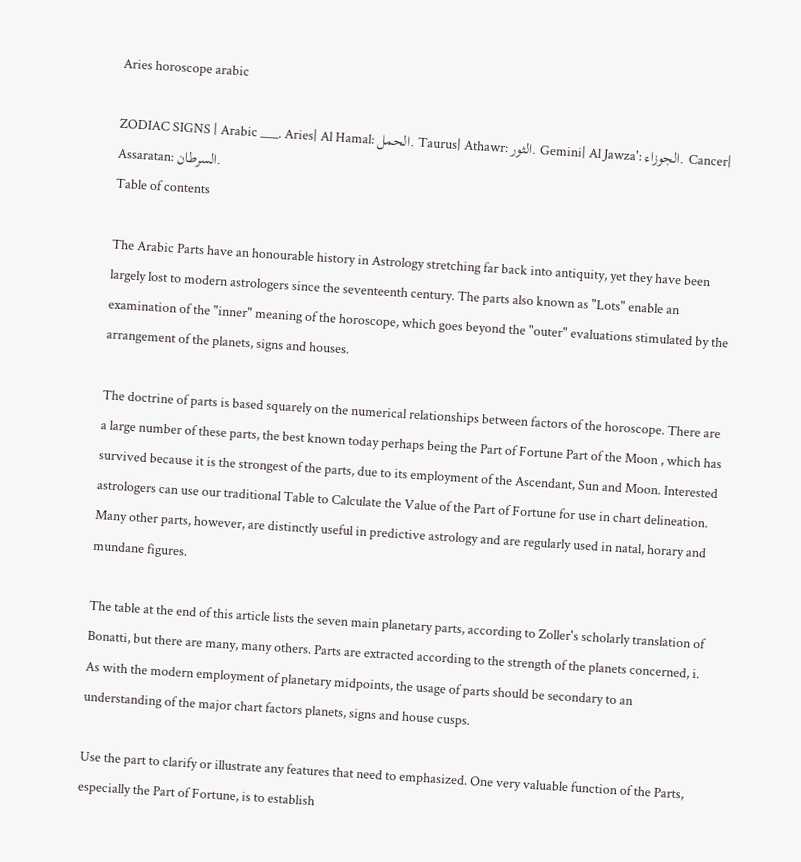Aries horoscope arabic

ZODIAC SIGNS | Arabic ___. Aries| Al Hamal: الحمل. Taurus| Athawr: الثور. Gemini| Al Jawza': الجوزاء. Cancer| Assaratan: السرطان.
Table of contents

The Arabic Parts have an honourable history in Astrology stretching far back into antiquity, yet they have been largely lost to modern astrologers since the seventeenth century. The parts also known as "Lots" enable an examination of the "inner" meaning of the horoscope, which goes beyond the "outer" evaluations stimulated by the arrangement of the planets, signs and houses.

The doctrine of parts is based squarely on the numerical relationships between factors of the horoscope. There are a large number of these parts, the best known today perhaps being the Part of Fortune Part of the Moon , which has survived because it is the strongest of the parts, due to its employment of the Ascendant, Sun and Moon. Interested astrologers can use our traditional Table to Calculate the Value of the Part of Fortune for use in chart delineation. Many other parts, however, are distinctly useful in predictive astrology and are regularly used in natal, horary and mundane figures.

The table at the end of this article lists the seven main planetary parts, according to Zoller's scholarly translation of Bonatti, but there are many, many others. Parts are extracted according to the strength of the planets concerned, i. As with the modern employment of planetary midpoints, the usage of parts should be secondary to an understanding of the major chart factors planets, signs and house cusps.

Use the part to clarify or illustrate any features that need to emphasized. One very valuable function of the Parts, especially the Part of Fortune, is to establish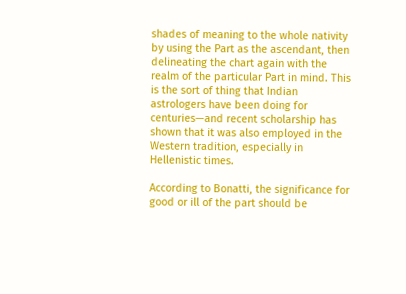shades of meaning to the whole nativity by using the Part as the ascendant, then delineating the chart again with the realm of the particular Part in mind. This is the sort of thing that Indian astrologers have been doing for centuries—and recent scholarship has shown that it was also employed in the Western tradition, especially in Hellenistic times.

According to Bonatti, the significance for good or ill of the part should be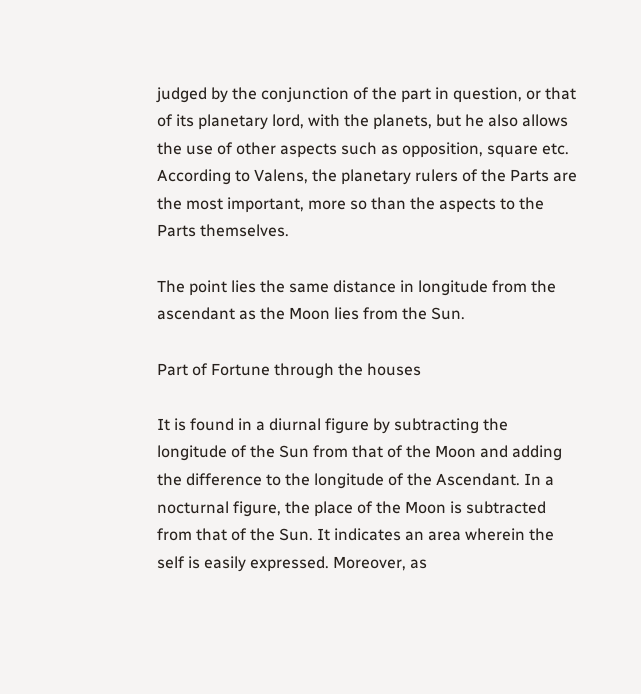judged by the conjunction of the part in question, or that of its planetary lord, with the planets, but he also allows the use of other aspects such as opposition, square etc. According to Valens, the planetary rulers of the Parts are the most important, more so than the aspects to the Parts themselves.

The point lies the same distance in longitude from the ascendant as the Moon lies from the Sun.

Part of Fortune through the houses

It is found in a diurnal figure by subtracting the longitude of the Sun from that of the Moon and adding the difference to the longitude of the Ascendant. In a nocturnal figure, the place of the Moon is subtracted from that of the Sun. It indicates an area wherein the self is easily expressed. Moreover, as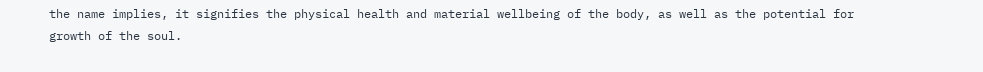the name implies, it signifies the physical health and material wellbeing of the body, as well as the potential for growth of the soul.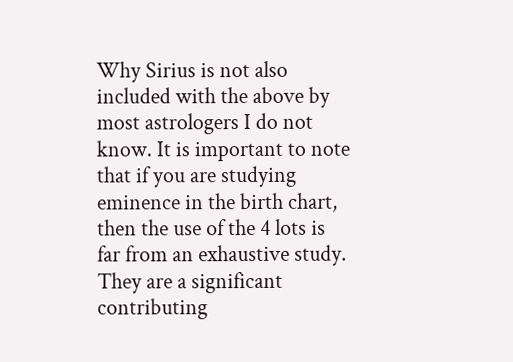Why Sirius is not also included with the above by most astrologers I do not know. It is important to note that if you are studying eminence in the birth chart, then the use of the 4 lots is far from an exhaustive study. They are a significant contributing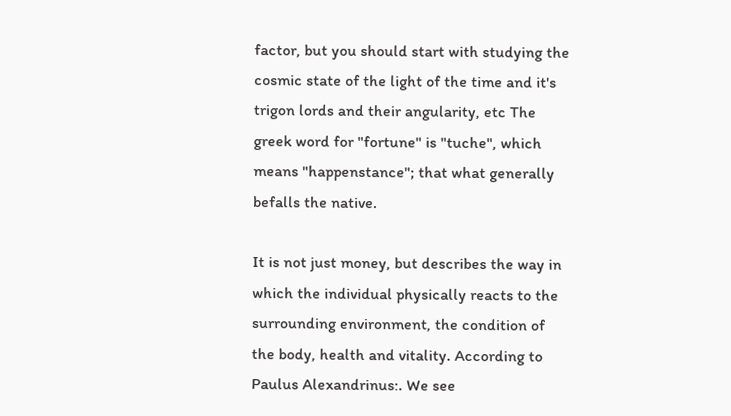factor, but you should start with studying the cosmic state of the light of the time and it's trigon lords and their angularity, etc The greek word for "fortune" is "tuche", which means "happenstance"; that what generally befalls the native.

It is not just money, but describes the way in which the individual physically reacts to the surrounding environment, the condition of the body, health and vitality. According to Paulus Alexandrinus:. We see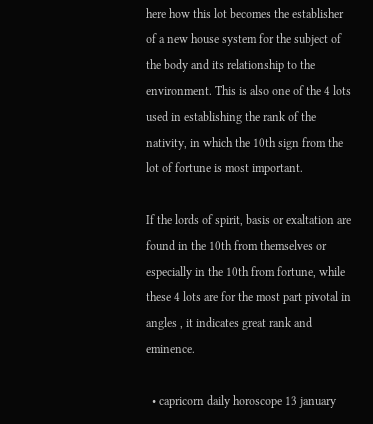here how this lot becomes the establisher of a new house system for the subject of the body and its relationship to the environment. This is also one of the 4 lots used in establishing the rank of the nativity, in which the 10th sign from the lot of fortune is most important.

If the lords of spirit, basis or exaltation are found in the 10th from themselves or especially in the 10th from fortune, while these 4 lots are for the most part pivotal in angles , it indicates great rank and eminence.

  • capricorn daily horoscope 13 january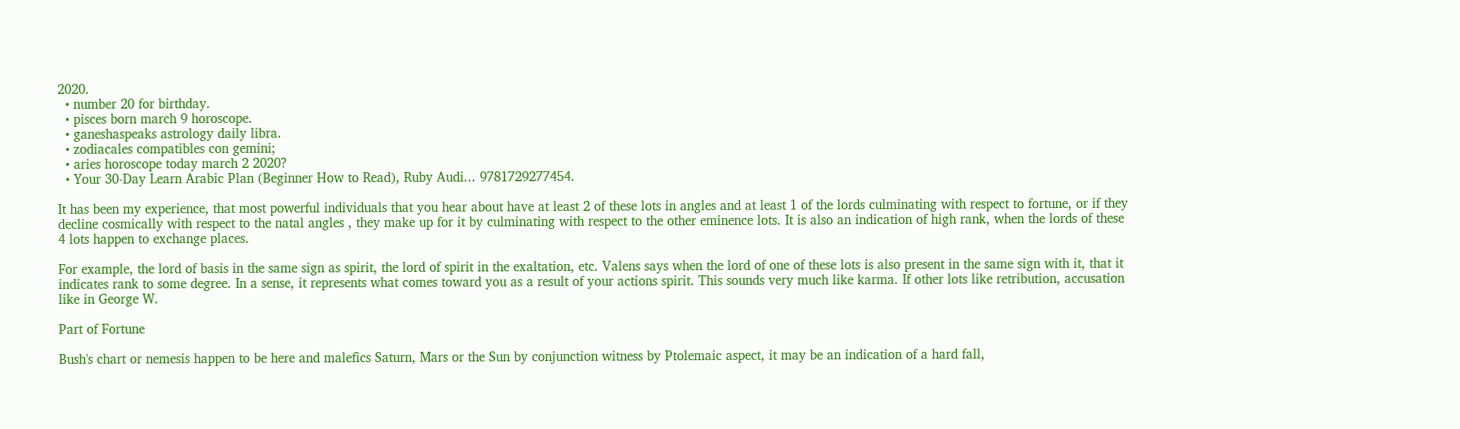2020.
  • number 20 for birthday.
  • pisces born march 9 horoscope.
  • ganeshaspeaks astrology daily libra.
  • zodiacales compatibles con gemini;
  • aries horoscope today march 2 2020?
  • Your 30-Day Learn Arabic Plan (Beginner How to Read), Ruby Audi... 9781729277454.

It has been my experience, that most powerful individuals that you hear about have at least 2 of these lots in angles and at least 1 of the lords culminating with respect to fortune, or if they decline cosmically with respect to the natal angles , they make up for it by culminating with respect to the other eminence lots. It is also an indication of high rank, when the lords of these 4 lots happen to exchange places.

For example, the lord of basis in the same sign as spirit, the lord of spirit in the exaltation, etc. Valens says when the lord of one of these lots is also present in the same sign with it, that it indicates rank to some degree. In a sense, it represents what comes toward you as a result of your actions spirit. This sounds very much like karma. If other lots like retribution, accusation like in George W.

Part of Fortune

Bush's chart or nemesis happen to be here and malefics Saturn, Mars or the Sun by conjunction witness by Ptolemaic aspect, it may be an indication of a hard fall,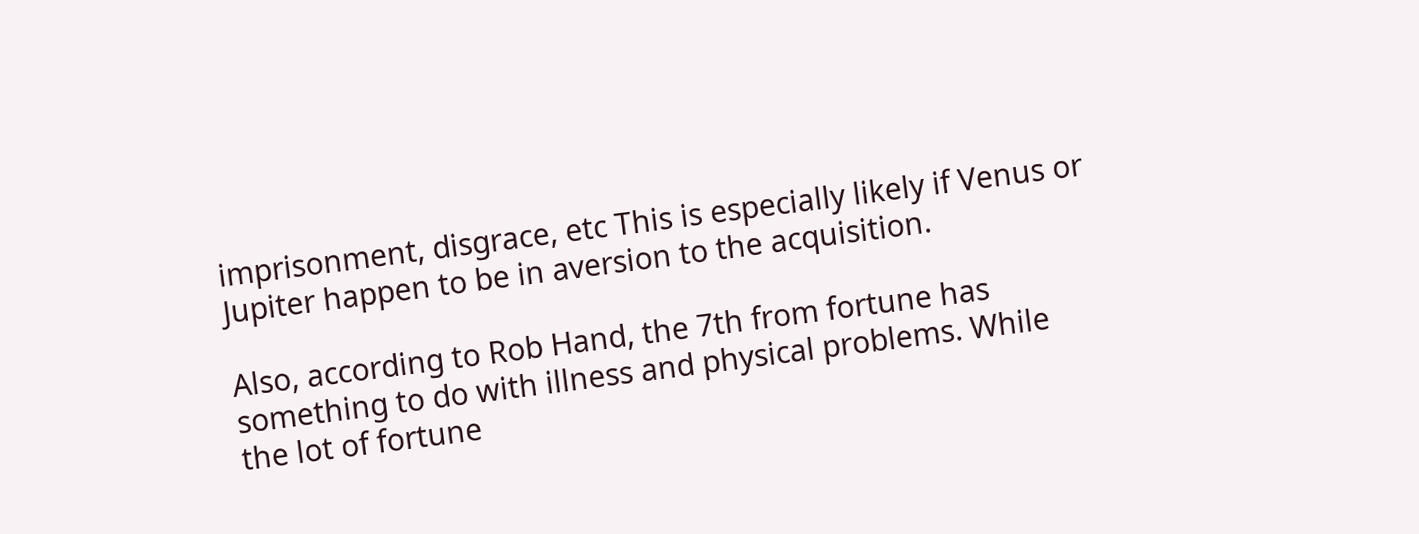imprisonment, disgrace, etc This is especially likely if Venus or Jupiter happen to be in aversion to the acquisition.

Also, according to Rob Hand, the 7th from fortune has something to do with illness and physical problems. While the lot of fortune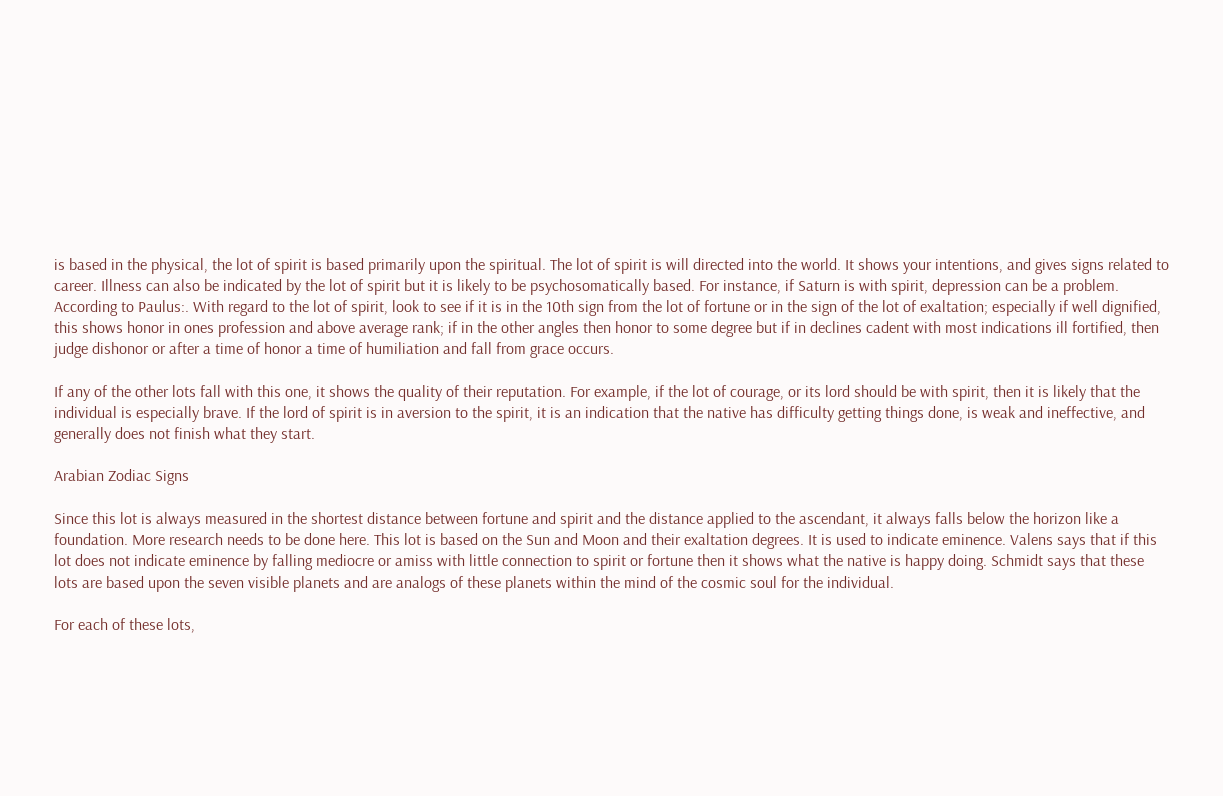is based in the physical, the lot of spirit is based primarily upon the spiritual. The lot of spirit is will directed into the world. It shows your intentions, and gives signs related to career. Illness can also be indicated by the lot of spirit but it is likely to be psychosomatically based. For instance, if Saturn is with spirit, depression can be a problem. According to Paulus:. With regard to the lot of spirit, look to see if it is in the 10th sign from the lot of fortune or in the sign of the lot of exaltation; especially if well dignified, this shows honor in ones profession and above average rank; if in the other angles then honor to some degree but if in declines cadent with most indications ill fortified, then judge dishonor or after a time of honor a time of humiliation and fall from grace occurs.

If any of the other lots fall with this one, it shows the quality of their reputation. For example, if the lot of courage, or its lord should be with spirit, then it is likely that the individual is especially brave. If the lord of spirit is in aversion to the spirit, it is an indication that the native has difficulty getting things done, is weak and ineffective, and generally does not finish what they start.

Arabian Zodiac Signs

Since this lot is always measured in the shortest distance between fortune and spirit and the distance applied to the ascendant, it always falls below the horizon like a foundation. More research needs to be done here. This lot is based on the Sun and Moon and their exaltation degrees. It is used to indicate eminence. Valens says that if this lot does not indicate eminence by falling mediocre or amiss with little connection to spirit or fortune then it shows what the native is happy doing. Schmidt says that these lots are based upon the seven visible planets and are analogs of these planets within the mind of the cosmic soul for the individual.

For each of these lots,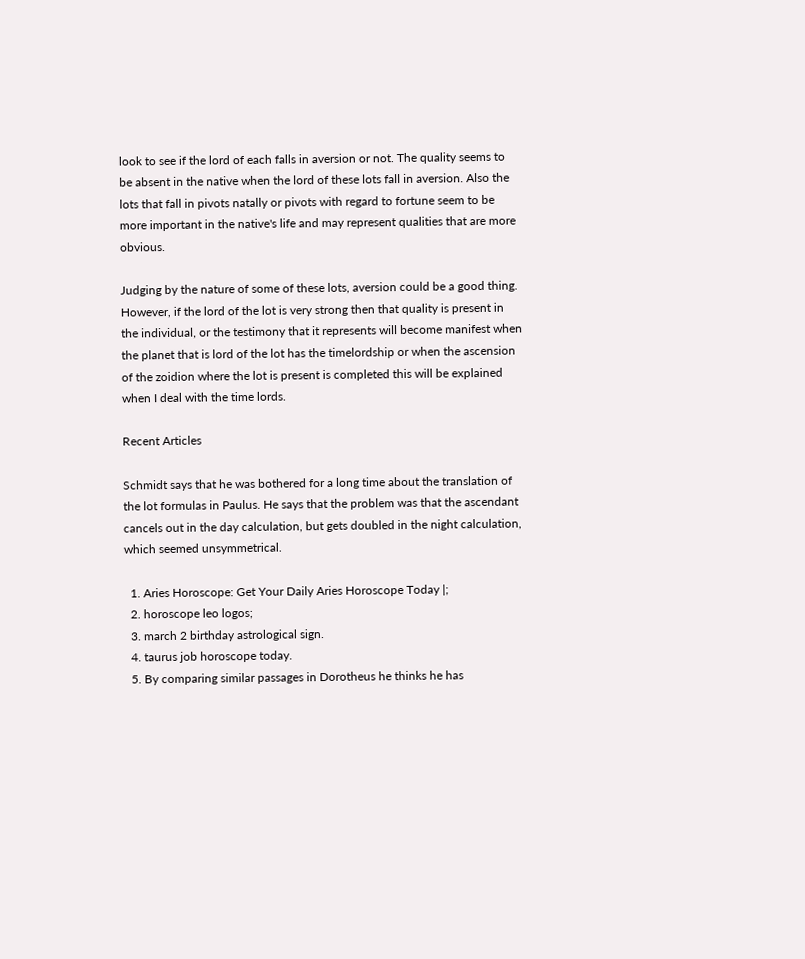look to see if the lord of each falls in aversion or not. The quality seems to be absent in the native when the lord of these lots fall in aversion. Also the lots that fall in pivots natally or pivots with regard to fortune seem to be more important in the native's life and may represent qualities that are more obvious.

Judging by the nature of some of these lots, aversion could be a good thing. However, if the lord of the lot is very strong then that quality is present in the individual, or the testimony that it represents will become manifest when the planet that is lord of the lot has the timelordship or when the ascension of the zoidion where the lot is present is completed this will be explained when I deal with the time lords.

Recent Articles

Schmidt says that he was bothered for a long time about the translation of the lot formulas in Paulus. He says that the problem was that the ascendant cancels out in the day calculation, but gets doubled in the night calculation, which seemed unsymmetrical.

  1. Aries Horoscope: Get Your Daily Aries Horoscope Today |;
  2. horoscope leo logos;
  3. march 2 birthday astrological sign.
  4. taurus job horoscope today.
  5. By comparing similar passages in Dorotheus he thinks he has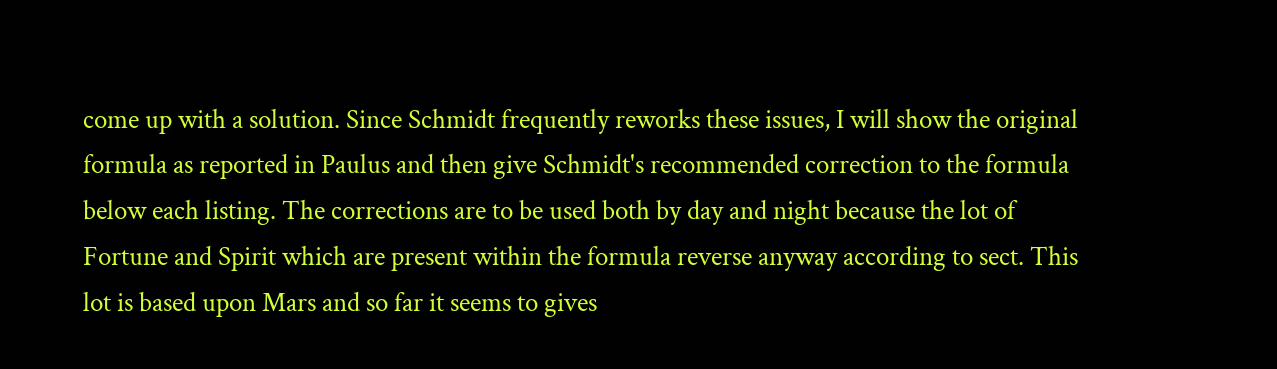come up with a solution. Since Schmidt frequently reworks these issues, I will show the original formula as reported in Paulus and then give Schmidt's recommended correction to the formula below each listing. The corrections are to be used both by day and night because the lot of Fortune and Spirit which are present within the formula reverse anyway according to sect. This lot is based upon Mars and so far it seems to gives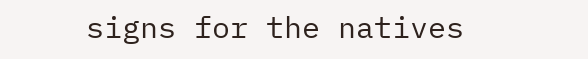signs for the natives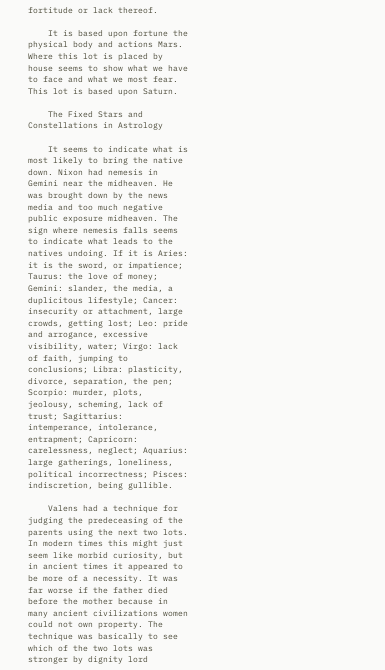fortitude or lack thereof.

    It is based upon fortune the physical body and actions Mars. Where this lot is placed by house seems to show what we have to face and what we most fear. This lot is based upon Saturn.

    The Fixed Stars and Constellations in Astrology

    It seems to indicate what is most likely to bring the native down. Nixon had nemesis in Gemini near the midheaven. He was brought down by the news media and too much negative public exposure midheaven. The sign where nemesis falls seems to indicate what leads to the natives undoing. If it is Aries: it is the sword, or impatience; Taurus: the love of money; Gemini: slander, the media, a duplicitous lifestyle; Cancer: insecurity or attachment, large crowds, getting lost; Leo: pride and arrogance, excessive visibility, water; Virgo: lack of faith, jumping to conclusions; Libra: plasticity, divorce, separation, the pen; Scorpio: murder, plots, jeolousy, scheming, lack of trust; Sagittarius: intemperance, intolerance, entrapment; Capricorn: carelessness, neglect; Aquarius: large gatherings, loneliness, political incorrectness; Pisces: indiscretion, being gullible.

    Valens had a technique for judging the predeceasing of the parents using the next two lots. In modern times this might just seem like morbid curiosity, but in ancient times it appeared to be more of a necessity. It was far worse if the father died before the mother because in many ancient civilizations women could not own property. The technique was basically to see which of the two lots was stronger by dignity lord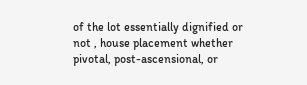of the lot essentially dignified or not , house placement whether pivotal, post-ascensional, or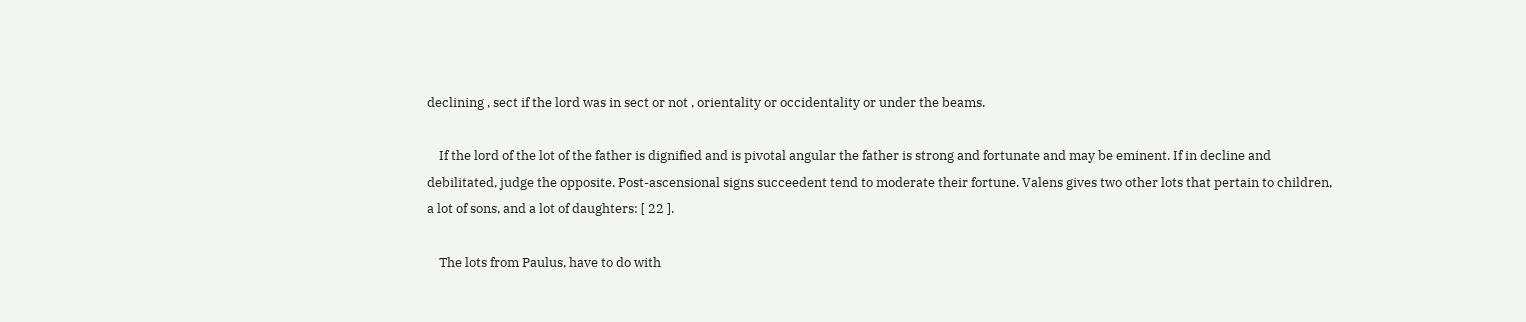declining , sect if the lord was in sect or not , orientality or occidentality or under the beams.

    If the lord of the lot of the father is dignified and is pivotal angular the father is strong and fortunate and may be eminent. If in decline and debilitated, judge the opposite. Post-ascensional signs succeedent tend to moderate their fortune. Valens gives two other lots that pertain to children, a lot of sons, and a lot of daughters: [ 22 ].

    The lots from Paulus, have to do with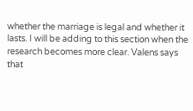whether the marriage is legal and whether it lasts. I will be adding to this section when the research becomes more clear. Valens says that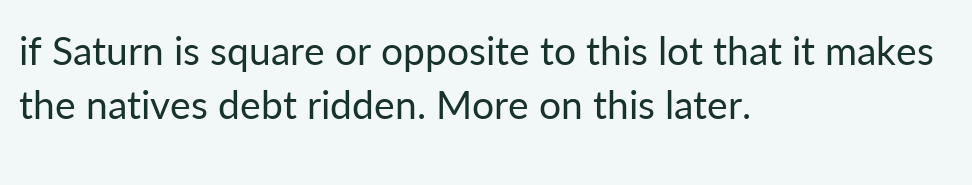if Saturn is square or opposite to this lot that it makes the natives debt ridden. More on this later.